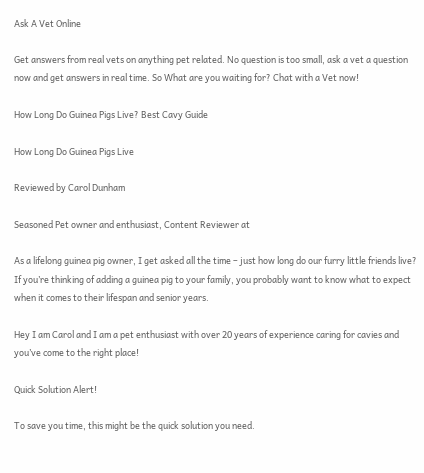Ask A Vet Online

Get answers from real vets on anything pet related. No question is too small, ask a vet a question now and get answers in real time. So What are you waiting for? Chat with a Vet now!

How Long Do Guinea Pigs Live? Best Cavy Guide

How Long Do Guinea Pigs Live

Reviewed by Carol Dunham

Seasoned Pet owner and enthusiast, Content Reviewer at

As a lifelong guinea pig owner, I get asked all the time – just how long do our furry little friends live? If you’re thinking of adding a guinea pig to your family, you probably want to know what to expect when it comes to their lifespan and senior years.

Hey I am Carol and I am a pet enthusiast with over 20 years of experience caring for cavies and you’ve come to the right place!

Quick Solution Alert!

To save you time, this might be the quick solution you need.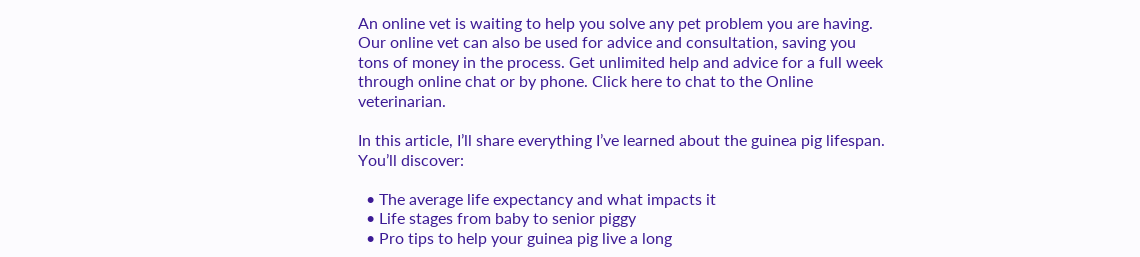An online vet is waiting to help you solve any pet problem you are having. Our online vet can also be used for advice and consultation, saving you tons of money in the process. Get unlimited help and advice for a full week through online chat or by phone. Click here to chat to the Online veterinarian.

In this article, I’ll share everything I’ve learned about the guinea pig lifespan. You’ll discover:

  • The average life expectancy and what impacts it
  • Life stages from baby to senior piggy
  • Pro tips to help your guinea pig live a long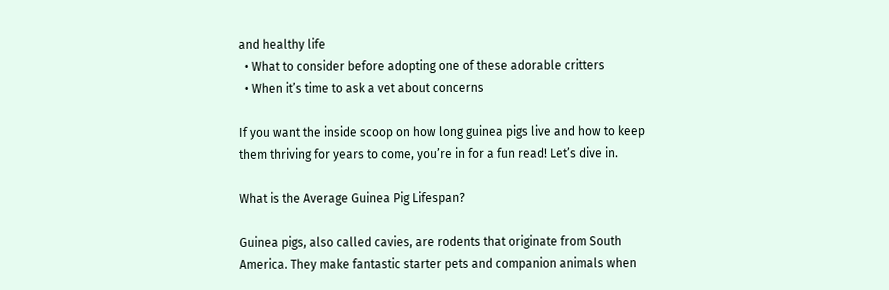and healthy life
  • What to consider before adopting one of these adorable critters
  • When it’s time to ask a vet about concerns

If you want the inside scoop on how long guinea pigs live and how to keep them thriving for years to come, you’re in for a fun read! Let’s dive in.

What is the Average Guinea Pig Lifespan?

Guinea pigs, also called cavies, are rodents that originate from South America. They make fantastic starter pets and companion animals when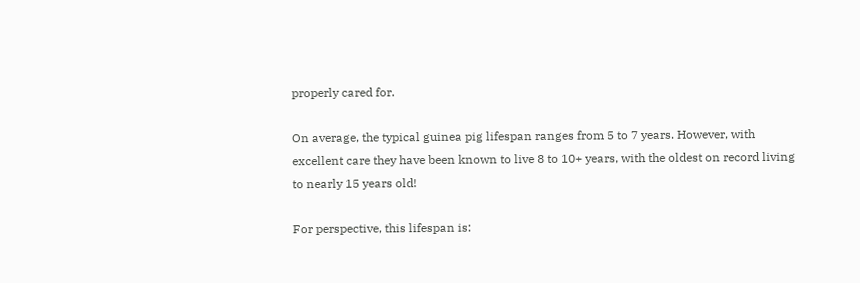properly cared for.

On average, the typical guinea pig lifespan ranges from 5 to 7 years. However, with excellent care they have been known to live 8 to 10+ years, with the oldest on record living to nearly 15 years old!

For perspective, this lifespan is: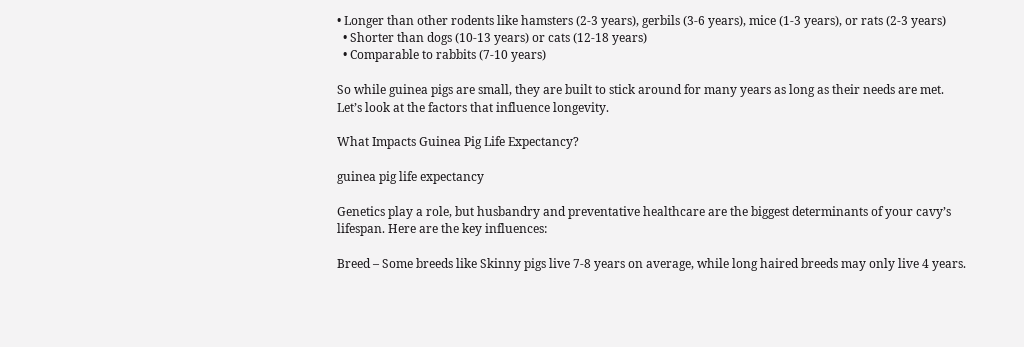• Longer than other rodents like hamsters (2-3 years), gerbils (3-6 years), mice (1-3 years), or rats (2-3 years)
  • Shorter than dogs (10-13 years) or cats (12-18 years)
  • Comparable to rabbits (7-10 years)

So while guinea pigs are small, they are built to stick around for many years as long as their needs are met. Let’s look at the factors that influence longevity.

What Impacts Guinea Pig Life Expectancy?

guinea pig life expectancy

Genetics play a role, but husbandry and preventative healthcare are the biggest determinants of your cavy’s lifespan. Here are the key influences:

Breed – Some breeds like Skinny pigs live 7-8 years on average, while long haired breeds may only live 4 years.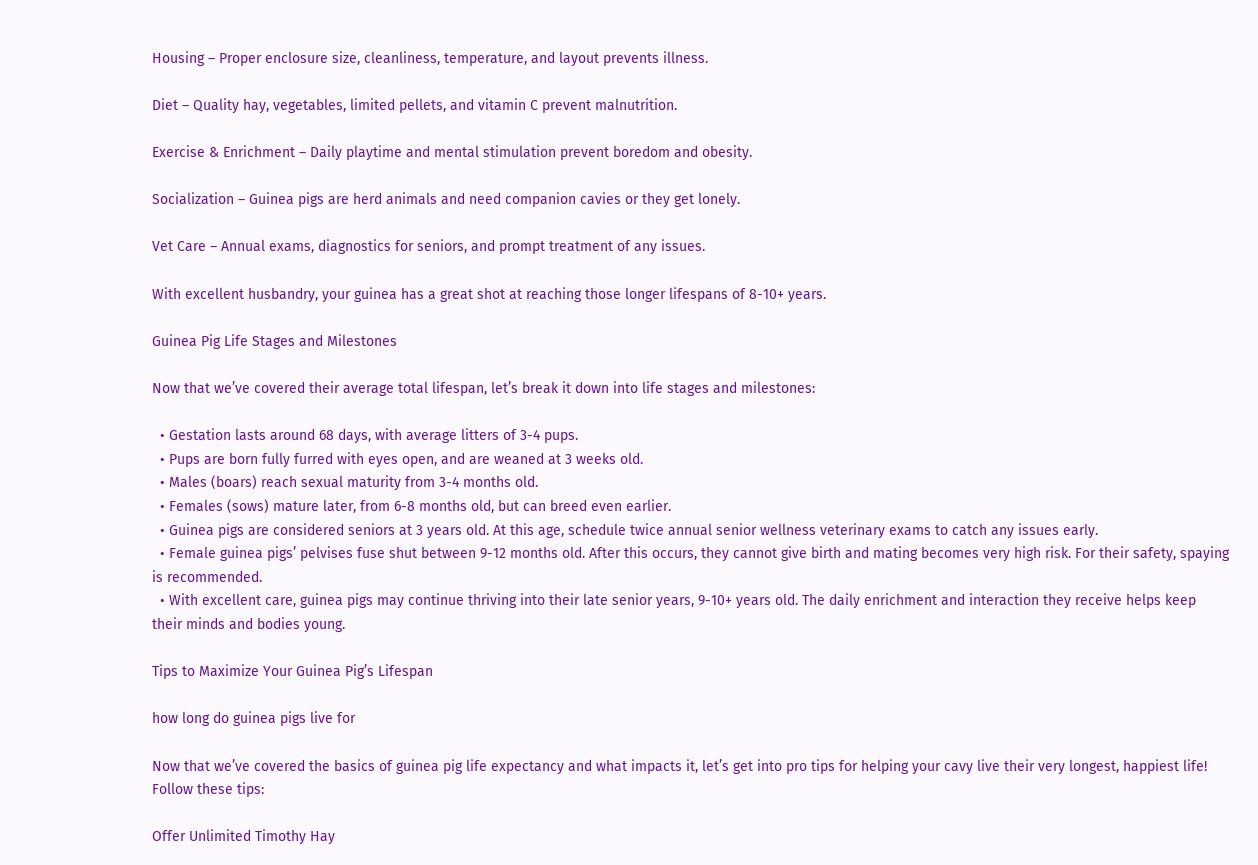Housing – Proper enclosure size, cleanliness, temperature, and layout prevents illness.

Diet – Quality hay, vegetables, limited pellets, and vitamin C prevent malnutrition.

Exercise & Enrichment – Daily playtime and mental stimulation prevent boredom and obesity.

Socialization – Guinea pigs are herd animals and need companion cavies or they get lonely.

Vet Care – Annual exams, diagnostics for seniors, and prompt treatment of any issues.

With excellent husbandry, your guinea has a great shot at reaching those longer lifespans of 8-10+ years.

Guinea Pig Life Stages and Milestones

Now that we’ve covered their average total lifespan, let’s break it down into life stages and milestones:

  • Gestation lasts around 68 days, with average litters of 3-4 pups.
  • Pups are born fully furred with eyes open, and are weaned at 3 weeks old.
  • Males (boars) reach sexual maturity from 3-4 months old.
  • Females (sows) mature later, from 6-8 months old, but can breed even earlier.
  • Guinea pigs are considered seniors at 3 years old. At this age, schedule twice annual senior wellness veterinary exams to catch any issues early.
  • Female guinea pigs’ pelvises fuse shut between 9-12 months old. After this occurs, they cannot give birth and mating becomes very high risk. For their safety, spaying is recommended.
  • With excellent care, guinea pigs may continue thriving into their late senior years, 9-10+ years old. The daily enrichment and interaction they receive helps keep their minds and bodies young.

Tips to Maximize Your Guinea Pig’s Lifespan

how long do guinea pigs live for

Now that we’ve covered the basics of guinea pig life expectancy and what impacts it, let’s get into pro tips for helping your cavy live their very longest, happiest life! Follow these tips:

Offer Unlimited Timothy Hay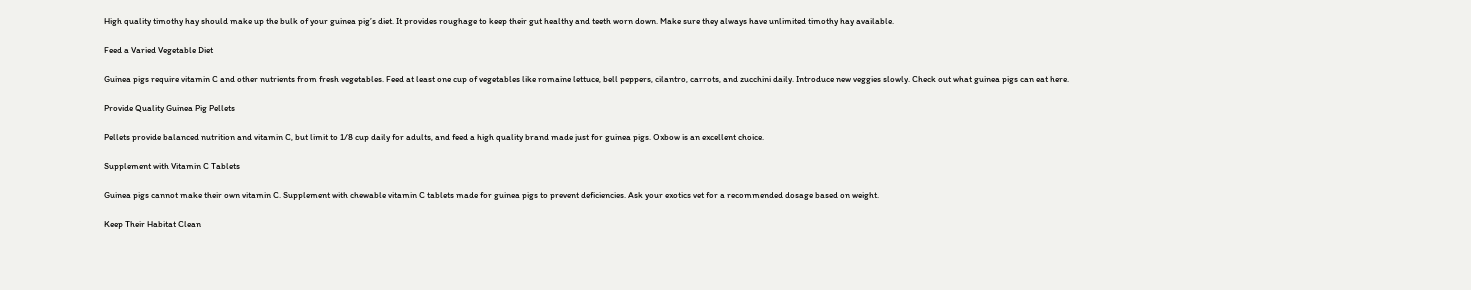High quality timothy hay should make up the bulk of your guinea pig’s diet. It provides roughage to keep their gut healthy and teeth worn down. Make sure they always have unlimited timothy hay available.

Feed a Varied Vegetable Diet

Guinea pigs require vitamin C and other nutrients from fresh vegetables. Feed at least one cup of vegetables like romaine lettuce, bell peppers, cilantro, carrots, and zucchini daily. Introduce new veggies slowly. Check out what guinea pigs can eat here.

Provide Quality Guinea Pig Pellets

Pellets provide balanced nutrition and vitamin C, but limit to 1/8 cup daily for adults, and feed a high quality brand made just for guinea pigs. Oxbow is an excellent choice.

Supplement with Vitamin C Tablets

Guinea pigs cannot make their own vitamin C. Supplement with chewable vitamin C tablets made for guinea pigs to prevent deficiencies. Ask your exotics vet for a recommended dosage based on weight.

Keep Their Habitat Clean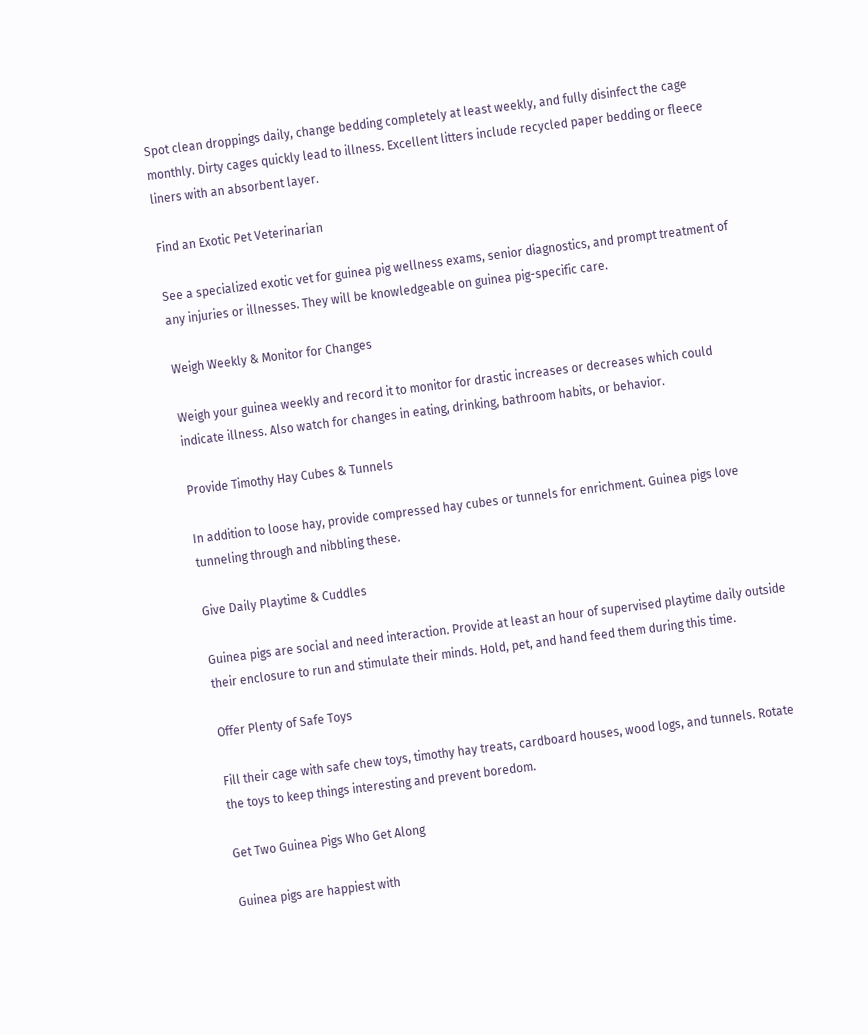Spot clean droppings daily, change bedding completely at least weekly, and fully disinfect the cage monthly. Dirty cages quickly lead to illness. Excellent litters include recycled paper bedding or fleece liners with an absorbent layer.

Find an Exotic Pet Veterinarian

See a specialized exotic vet for guinea pig wellness exams, senior diagnostics, and prompt treatment of any injuries or illnesses. They will be knowledgeable on guinea pig-specific care.

Weigh Weekly & Monitor for Changes

Weigh your guinea weekly and record it to monitor for drastic increases or decreases which could indicate illness. Also watch for changes in eating, drinking, bathroom habits, or behavior.

Provide Timothy Hay Cubes & Tunnels

In addition to loose hay, provide compressed hay cubes or tunnels for enrichment. Guinea pigs love tunneling through and nibbling these.

Give Daily Playtime & Cuddles

Guinea pigs are social and need interaction. Provide at least an hour of supervised playtime daily outside their enclosure to run and stimulate their minds. Hold, pet, and hand feed them during this time.

Offer Plenty of Safe Toys

Fill their cage with safe chew toys, timothy hay treats, cardboard houses, wood logs, and tunnels. Rotate the toys to keep things interesting and prevent boredom.

Get Two Guinea Pigs Who Get Along

Guinea pigs are happiest with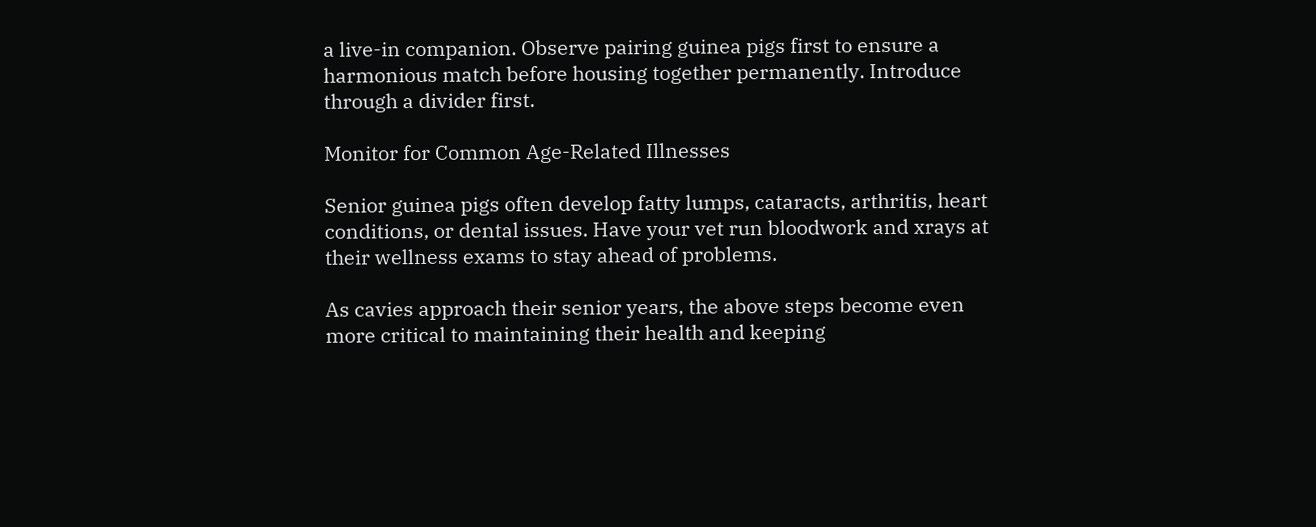a live-in companion. Observe pairing guinea pigs first to ensure a harmonious match before housing together permanently. Introduce through a divider first.

Monitor for Common Age-Related Illnesses

Senior guinea pigs often develop fatty lumps, cataracts, arthritis, heart conditions, or dental issues. Have your vet run bloodwork and xrays at their wellness exams to stay ahead of problems.

As cavies approach their senior years, the above steps become even more critical to maintaining their health and keeping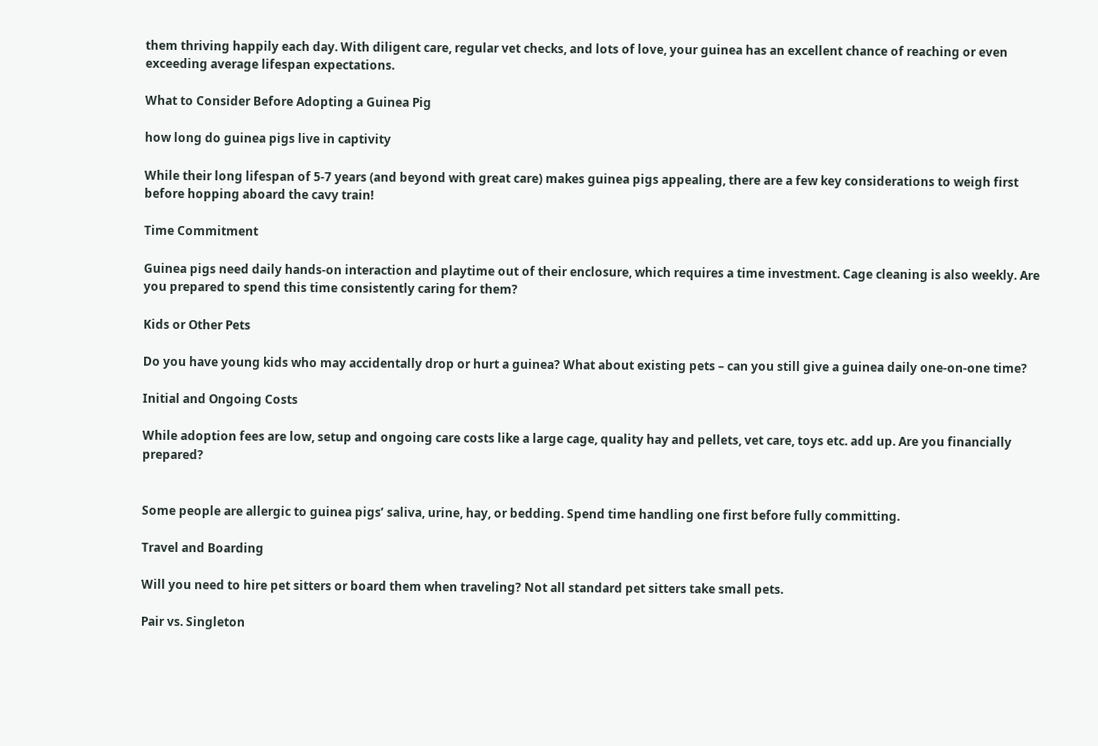them thriving happily each day. With diligent care, regular vet checks, and lots of love, your guinea has an excellent chance of reaching or even exceeding average lifespan expectations.

What to Consider Before Adopting a Guinea Pig

how long do guinea pigs live in captivity

While their long lifespan of 5-7 years (and beyond with great care) makes guinea pigs appealing, there are a few key considerations to weigh first before hopping aboard the cavy train!

Time Commitment

Guinea pigs need daily hands-on interaction and playtime out of their enclosure, which requires a time investment. Cage cleaning is also weekly. Are you prepared to spend this time consistently caring for them?

Kids or Other Pets

Do you have young kids who may accidentally drop or hurt a guinea? What about existing pets – can you still give a guinea daily one-on-one time?

Initial and Ongoing Costs

While adoption fees are low, setup and ongoing care costs like a large cage, quality hay and pellets, vet care, toys etc. add up. Are you financially prepared?


Some people are allergic to guinea pigs’ saliva, urine, hay, or bedding. Spend time handling one first before fully committing.

Travel and Boarding

Will you need to hire pet sitters or board them when traveling? Not all standard pet sitters take small pets.

Pair vs. Singleton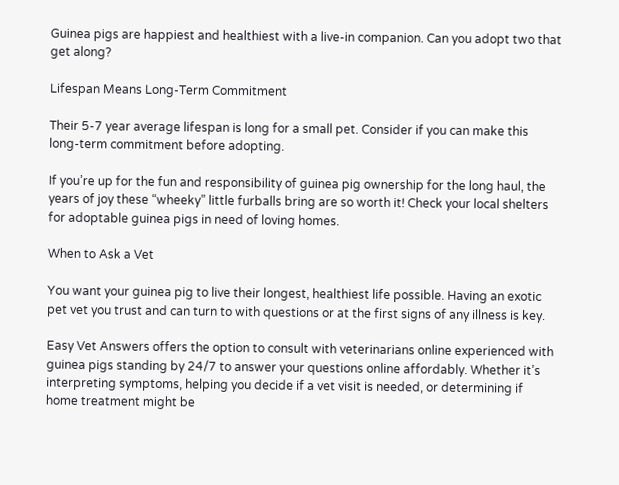Guinea pigs are happiest and healthiest with a live-in companion. Can you adopt two that get along?

Lifespan Means Long-Term Commitment

Their 5-7 year average lifespan is long for a small pet. Consider if you can make this long-term commitment before adopting.

If you’re up for the fun and responsibility of guinea pig ownership for the long haul, the years of joy these “wheeky” little furballs bring are so worth it! Check your local shelters for adoptable guinea pigs in need of loving homes.

When to Ask a Vet

You want your guinea pig to live their longest, healthiest life possible. Having an exotic pet vet you trust and can turn to with questions or at the first signs of any illness is key.

Easy Vet Answers offers the option to consult with veterinarians online experienced with guinea pigs standing by 24/7 to answer your questions online affordably. Whether it’s interpreting symptoms, helping you decide if a vet visit is needed, or determining if home treatment might be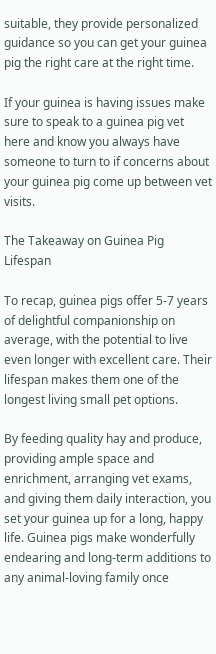suitable, they provide personalized guidance so you can get your guinea pig the right care at the right time.

If your guinea is having issues make sure to speak to a guinea pig vet here and know you always have someone to turn to if concerns about your guinea pig come up between vet visits.

The Takeaway on Guinea Pig Lifespan

To recap, guinea pigs offer 5-7 years of delightful companionship on average, with the potential to live even longer with excellent care. Their lifespan makes them one of the longest living small pet options.

By feeding quality hay and produce, providing ample space and enrichment, arranging vet exams, and giving them daily interaction, you set your guinea up for a long, happy life. Guinea pigs make wonderfully endearing and long-term additions to any animal-loving family once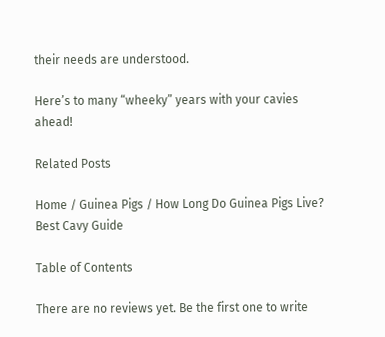their needs are understood.

Here’s to many “wheeky” years with your cavies ahead!

Related Posts

Home / Guinea Pigs / How Long Do Guinea Pigs Live? Best Cavy Guide

Table of Contents

There are no reviews yet. Be the first one to write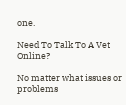one.

Need To Talk To A Vet Online?

No matter what issues or problems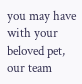you may have with your beloved pet, our team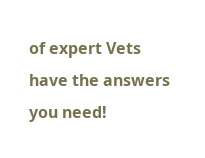of expert Vets have the answers you need!